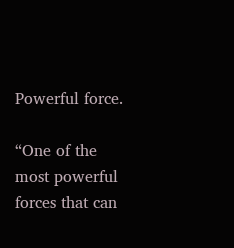Powerful force.

“One of the most powerful forces that can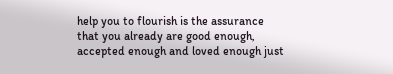help you to flourish is the assurance that you already are good enough, accepted enough and loved enough just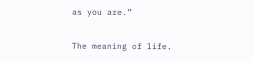as you are.”

The meaning of life.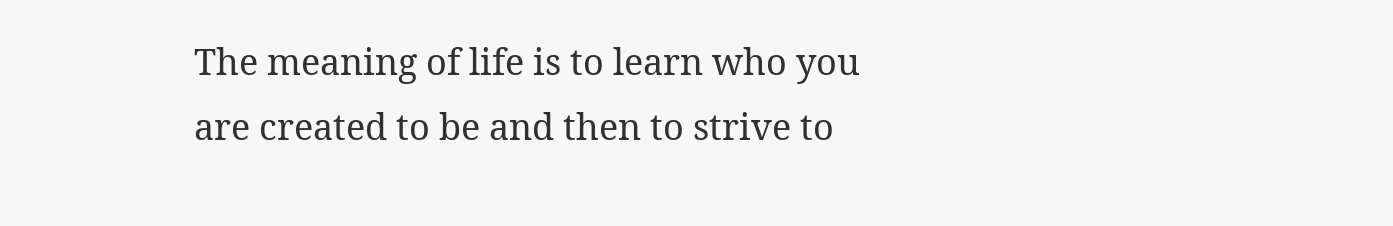The meaning of life is to learn who you are created to be and then to strive to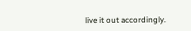live it out accordingly.